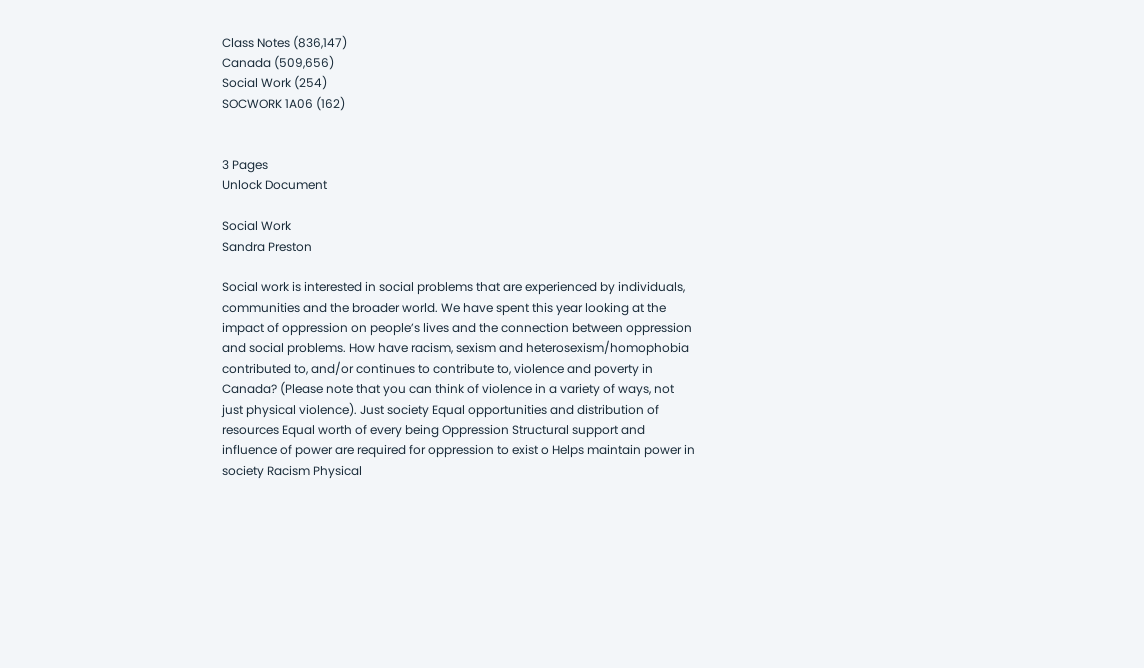Class Notes (836,147)
Canada (509,656)
Social Work (254)
SOCWORK 1A06 (162)


3 Pages
Unlock Document

Social Work
Sandra Preston

Social work is interested in social problems that are experienced by individuals, communities and the broader world. We have spent this year looking at the impact of oppression on people’s lives and the connection between oppression and social problems. How have racism, sexism and heterosexism/homophobia contributed to, and/or continues to contribute to, violence and poverty in Canada? (Please note that you can think of violence in a variety of ways, not just physical violence). Just society Equal opportunities and distribution of resources Equal worth of every being Oppression Structural support and influence of power are required for oppression to exist o Helps maintain power in society Racism Physical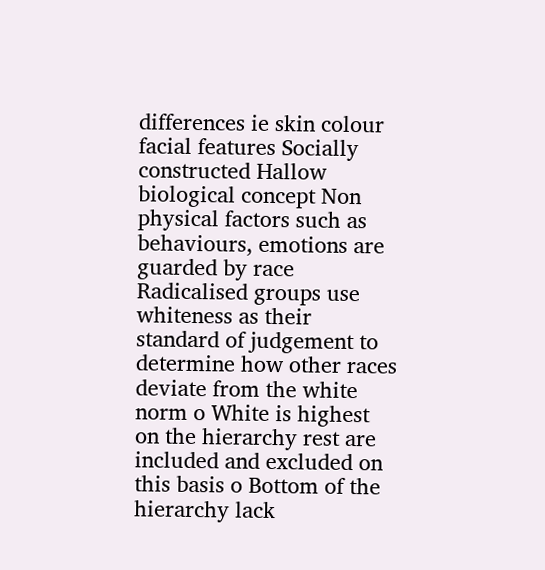differences ie skin colour facial features Socially constructed Hallow biological concept Non physical factors such as behaviours, emotions are guarded by race Radicalised groups use whiteness as their standard of judgement to determine how other races deviate from the white norm o White is highest on the hierarchy rest are included and excluded on this basis o Bottom of the hierarchy lack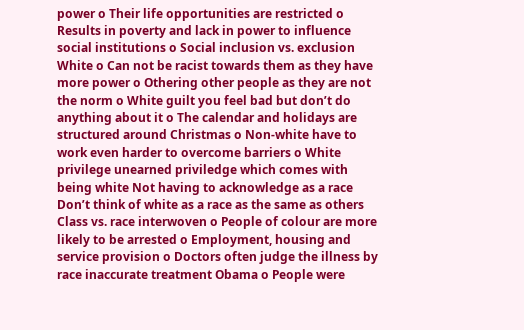power o Their life opportunities are restricted o Results in poverty and lack in power to influence social institutions o Social inclusion vs. exclusion White o Can not be racist towards them as they have more power o Othering other people as they are not the norm o White guilt you feel bad but don’t do anything about it o The calendar and holidays are structured around Christmas o Non-white have to work even harder to overcome barriers o White privilege unearned priviledge which comes with being white Not having to acknowledge as a race Don’t think of white as a race as the same as others Class vs. race interwoven o People of colour are more likely to be arrested o Employment, housing and service provision o Doctors often judge the illness by race inaccurate treatment Obama o People were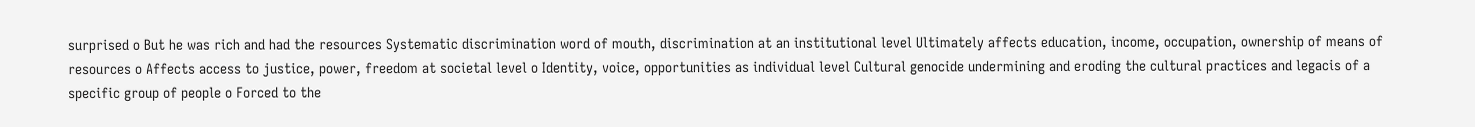surprised o But he was rich and had the resources Systematic discrimination word of mouth, discrimination at an institutional level Ultimately affects education, income, occupation, ownership of means of resources o Affects access to justice, power, freedom at societal level o Identity, voice, opportunities as individual level Cultural genocide undermining and eroding the cultural practices and legacis of a specific group of people o Forced to the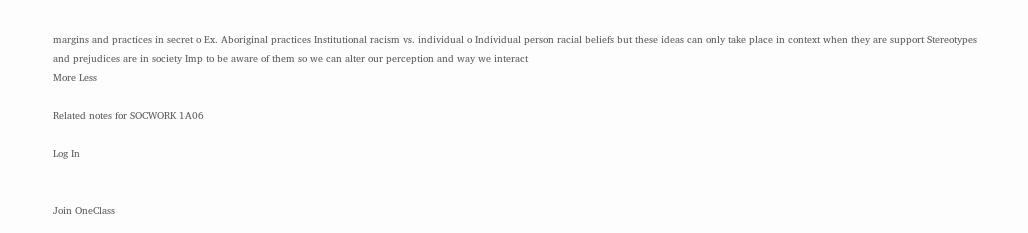margins and practices in secret o Ex. Aboriginal practices Institutional racism vs. individual o Individual person racial beliefs but these ideas can only take place in context when they are support Stereotypes and prejudices are in society Imp to be aware of them so we can alter our perception and way we interact
More Less

Related notes for SOCWORK 1A06

Log In


Join OneClass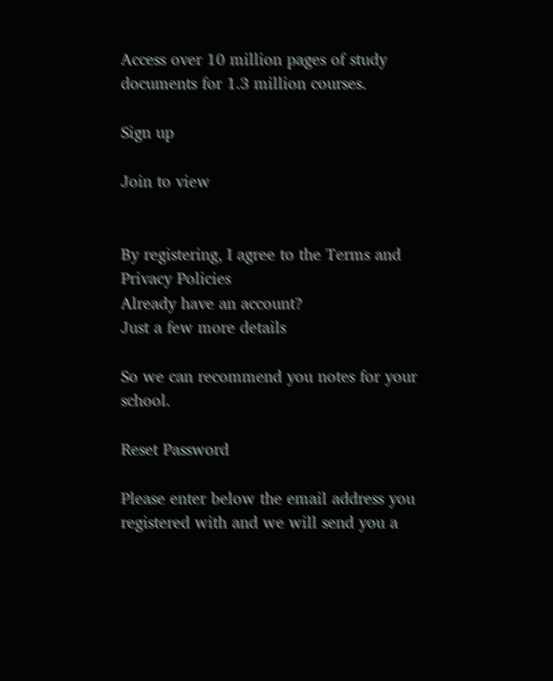Access over 10 million pages of study
documents for 1.3 million courses.

Sign up

Join to view


By registering, I agree to the Terms and Privacy Policies
Already have an account?
Just a few more details

So we can recommend you notes for your school.

Reset Password

Please enter below the email address you registered with and we will send you a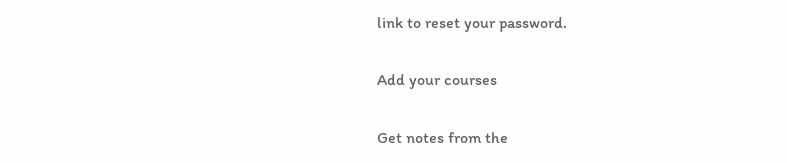link to reset your password.

Add your courses

Get notes from the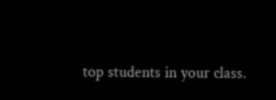top students in your class.